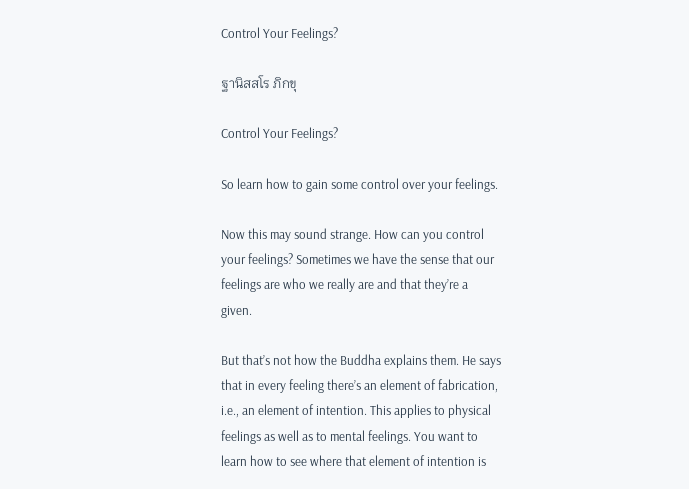Control Your Feelings?

ฐานิสสโร ภิกขุ

Control Your Feelings?

So learn how to gain some control over your feelings.

Now this may sound strange. How can you control your feelings? Sometimes we have the sense that our feelings are who we really are and that they’re a given.

But that’s not how the Buddha explains them. He says that in every feeling there’s an element of fabrication, i.e., an element of intention. This applies to physical feelings as well as to mental feelings. You want to learn how to see where that element of intention is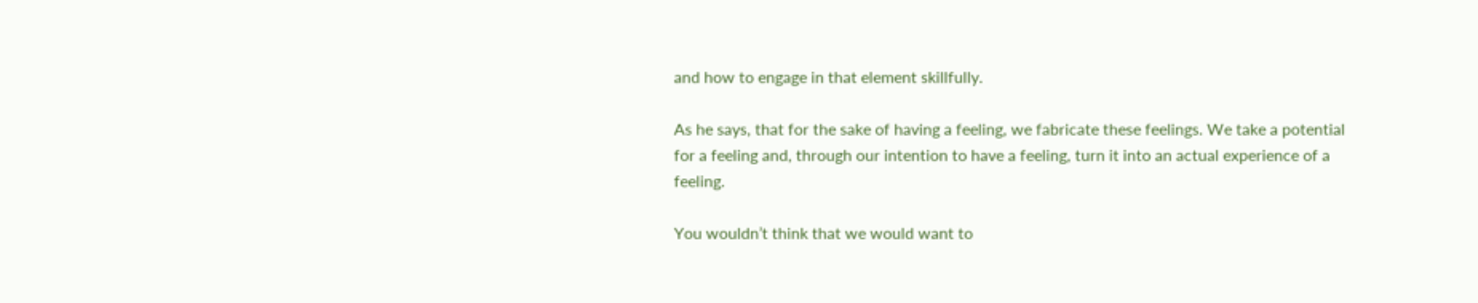and how to engage in that element skillfully.

As he says, that for the sake of having a feeling, we fabricate these feelings. We take a potential for a feeling and, through our intention to have a feeling, turn it into an actual experience of a feeling.

You wouldn’t think that we would want to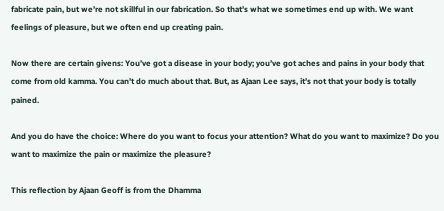fabricate pain, but we’re not skillful in our fabrication. So that’s what we sometimes end up with. We want feelings of pleasure, but we often end up creating pain.

Now there are certain givens: You’ve got a disease in your body; you’ve got aches and pains in your body that come from old kamma. You can’t do much about that. But, as Ajaan Lee says, it’s not that your body is totally pained.

And you do have the choice: Where do you want to focus your attention? What do you want to maximize? Do you want to maximize the pain or maximize the pleasure?

This reflection by Ajaan Geoff is from the Dhamma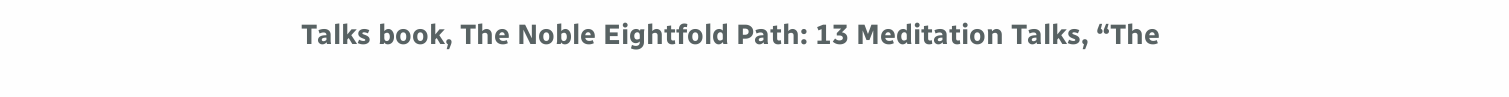Talks book, The Noble Eightfold Path: 13 Meditation Talks, “The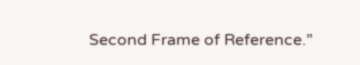Second Frame of Reference.”